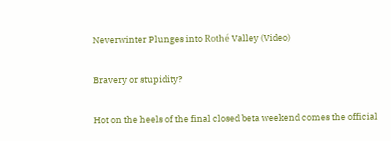Neverwinter Plunges into Rothé Valley (Video)

Bravery or stupidity?

Hot on the heels of the final closed beta weekend comes the official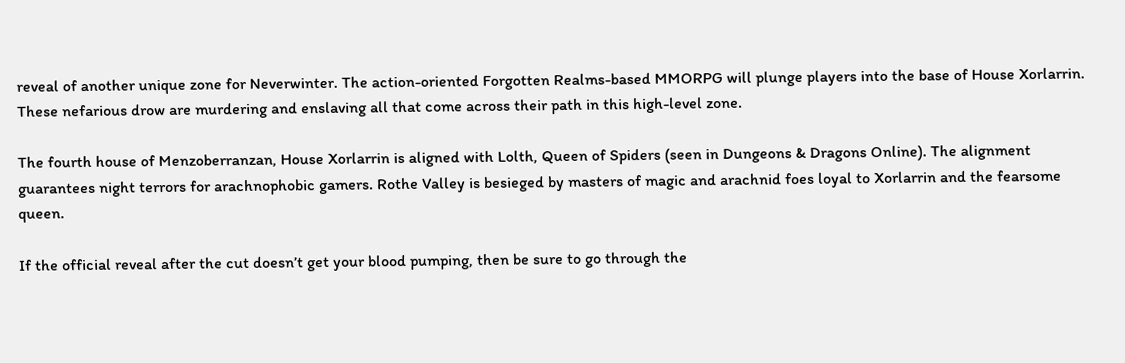reveal of another unique zone for Neverwinter. The action-oriented Forgotten Realms-based MMORPG will plunge players into the base of House Xorlarrin. These nefarious drow are murdering and enslaving all that come across their path in this high-level zone.

The fourth house of Menzoberranzan, House Xorlarrin is aligned with Lolth, Queen of Spiders (seen in Dungeons & Dragons Online). The alignment guarantees night terrors for arachnophobic gamers. Rothe Valley is besieged by masters of magic and arachnid foes loyal to Xorlarrin and the fearsome queen.

If the official reveal after the cut doesn’t get your blood pumping, then be sure to go through the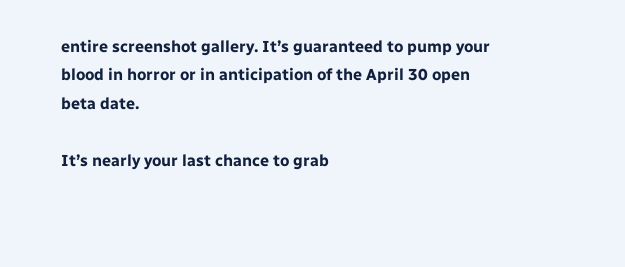entire screenshot gallery. It’s guaranteed to pump your blood in horror or in anticipation of the April 30 open beta date.

It’s nearly your last chance to grab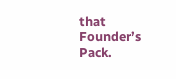that Founder’s Pack.